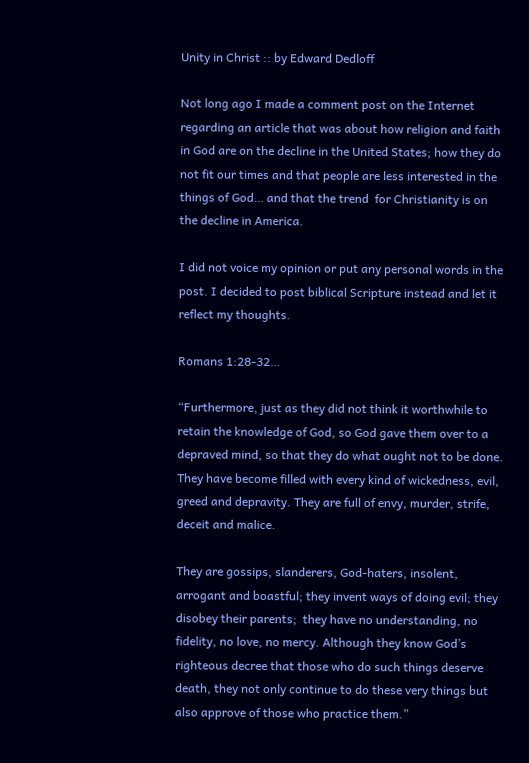Unity in Christ :: by Edward Dedloff

Not long ago I made a comment post on the Internet regarding an article that was about how religion and faith in God are on the decline in the United States; how they do not fit our times and that people are less interested in the things of God… and that the trend  for Christianity is on the decline in America.

I did not voice my opinion or put any personal words in the post. I decided to post biblical Scripture instead and let it reflect my thoughts.

Romans 1:28-32…

“Furthermore, just as they did not think it worthwhile to retain the knowledge of God, so God gave them over to a depraved mind, so that they do what ought not to be done. They have become filled with every kind of wickedness, evil, greed and depravity. They are full of envy, murder, strife, deceit and malice.

They are gossips, slanderers, God-haters, insolent, arrogant and boastful; they invent ways of doing evil; they disobey their parents;  they have no understanding, no fidelity, no love, no mercy. Although they know God’s righteous decree that those who do such things deserve death, they not only continue to do these very things but also approve of those who practice them.”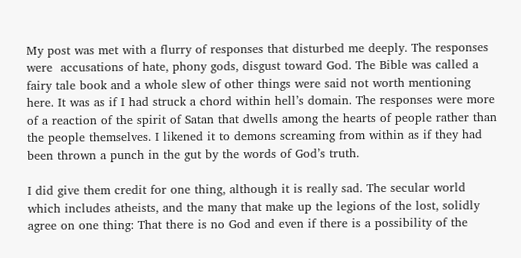My post was met with a flurry of responses that disturbed me deeply. The responses were  accusations of hate, phony gods, disgust toward God. The Bible was called a fairy tale book and a whole slew of other things were said not worth mentioning here. It was as if I had struck a chord within hell’s domain. The responses were more of a reaction of the spirit of Satan that dwells among the hearts of people rather than the people themselves. I likened it to demons screaming from within as if they had been thrown a punch in the gut by the words of God’s truth.

I did give them credit for one thing, although it is really sad. The secular world which includes atheists, and the many that make up the legions of the lost, solidly agree on one thing: That there is no God and even if there is a possibility of the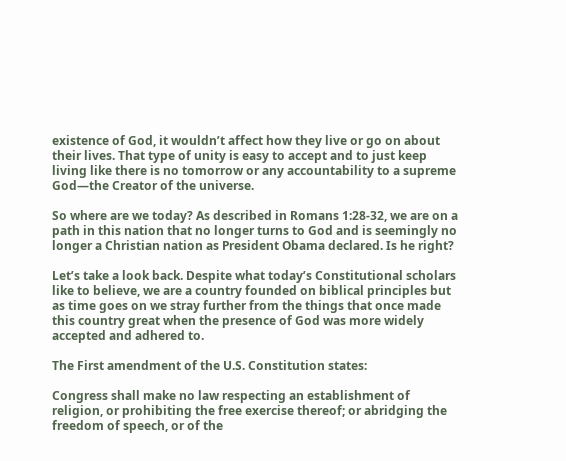existence of God, it wouldn’t affect how they live or go on about their lives. That type of unity is easy to accept and to just keep living like there is no tomorrow or any accountability to a supreme God—the Creator of the universe.

So where are we today? As described in Romans 1:28-32, we are on a path in this nation that no longer turns to God and is seemingly no longer a Christian nation as President Obama declared. Is he right?

Let’s take a look back. Despite what today’s Constitutional scholars like to believe, we are a country founded on biblical principles but as time goes on we stray further from the things that once made this country great when the presence of God was more widely accepted and adhered to.

The First amendment of the U.S. Constitution states:

Congress shall make no law respecting an establishment of religion, or prohibiting the free exercise thereof; or abridging the freedom of speech, or of the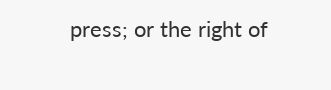press; or the right of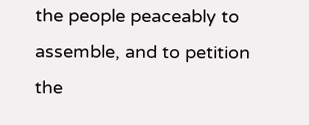the people peaceably to assemble, and to petition the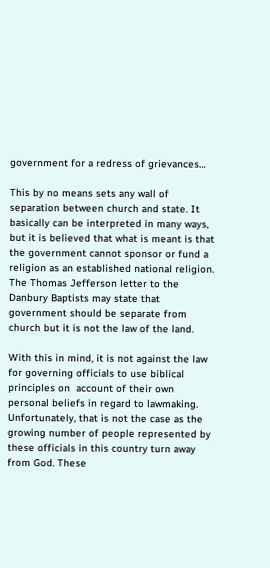government for a redress of grievances…

This by no means sets any wall of separation between church and state. It basically can be interpreted in many ways, but it is believed that what is meant is that the government cannot sponsor or fund a religion as an established national religion. The Thomas Jefferson letter to the Danbury Baptists may state that government should be separate from church but it is not the law of the land.

With this in mind, it is not against the law for governing officials to use biblical principles on  account of their own personal beliefs in regard to lawmaking. Unfortunately, that is not the case as the growing number of people represented by these officials in this country turn away from God. These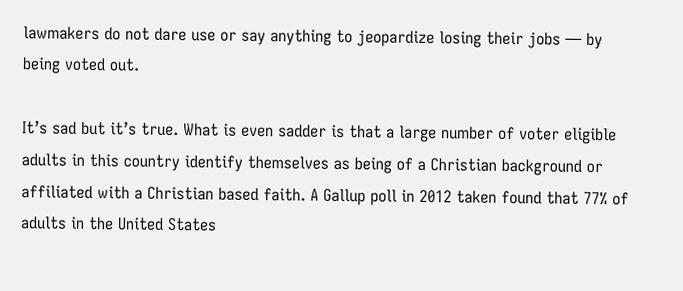lawmakers do not dare use or say anything to jeopardize losing their jobs — by being voted out.

It’s sad but it’s true. What is even sadder is that a large number of voter eligible adults in this country identify themselves as being of a Christian background or affiliated with a Christian based faith. A Gallup poll in 2012 taken found that 77% of adults in the United States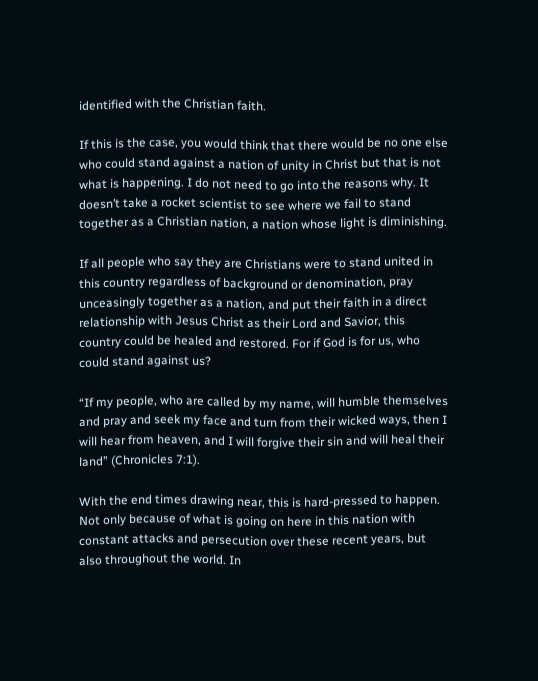identified with the Christian faith.

If this is the case, you would think that there would be no one else who could stand against a nation of unity in Christ but that is not what is happening. I do not need to go into the reasons why. It doesn’t take a rocket scientist to see where we fail to stand together as a Christian nation, a nation whose light is diminishing.

If all people who say they are Christians were to stand united in this country regardless of background or denomination, pray unceasingly together as a nation, and put their faith in a direct relationship with Jesus Christ as their Lord and Savior, this country could be healed and restored. For if God is for us, who could stand against us?

“If my people, who are called by my name, will humble themselves and pray and seek my face and turn from their wicked ways, then I will hear from heaven, and I will forgive their sin and will heal their land” (Chronicles 7:1).

With the end times drawing near, this is hard-pressed to happen. Not only because of what is going on here in this nation with constant attacks and persecution over these recent years, but also throughout the world. In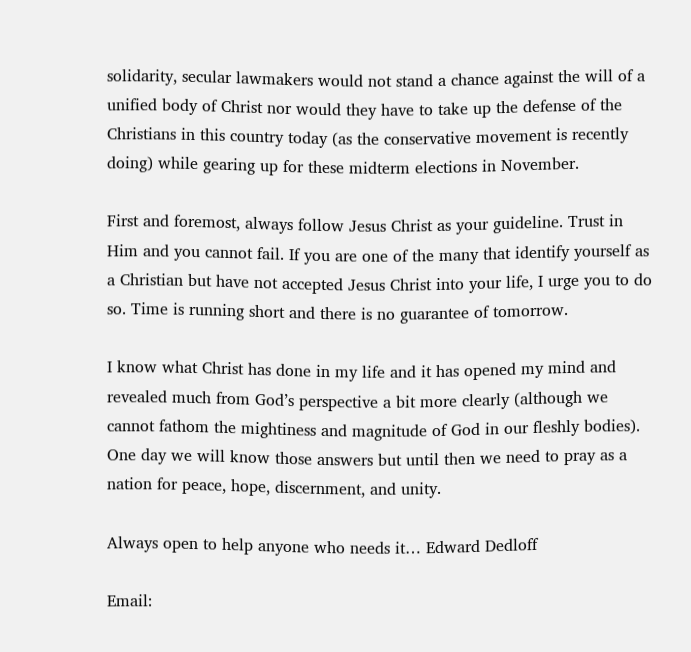solidarity, secular lawmakers would not stand a chance against the will of a unified body of Christ nor would they have to take up the defense of the Christians in this country today (as the conservative movement is recently doing) while gearing up for these midterm elections in November.

First and foremost, always follow Jesus Christ as your guideline. Trust in Him and you cannot fail. If you are one of the many that identify yourself as a Christian but have not accepted Jesus Christ into your life, I urge you to do so. Time is running short and there is no guarantee of tomorrow.

I know what Christ has done in my life and it has opened my mind and revealed much from God’s perspective a bit more clearly (although we cannot fathom the mightiness and magnitude of God in our fleshly bodies). One day we will know those answers but until then we need to pray as a nation for peace, hope, discernment, and unity.

Always open to help anyone who needs it… Edward Dedloff

Email: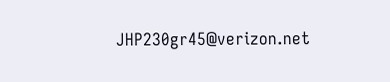JHP230gr45@verizon.net